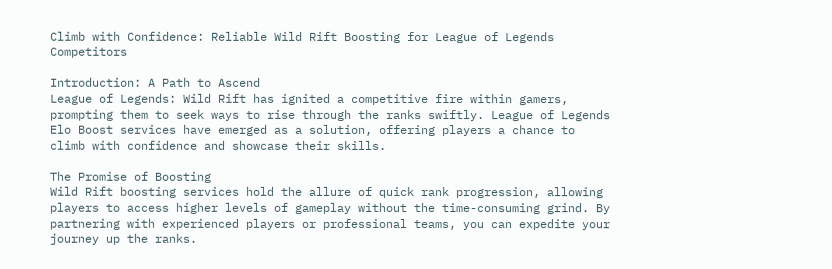Climb with Confidence: Reliable Wild Rift Boosting for League of Legends Competitors

Introduction: A Path to Ascend
League of Legends: Wild Rift has ignited a competitive fire within gamers, prompting them to seek ways to rise through the ranks swiftly. League of Legends Elo Boost services have emerged as a solution, offering players a chance to climb with confidence and showcase their skills.

The Promise of Boosting
Wild Rift boosting services hold the allure of quick rank progression, allowing players to access higher levels of gameplay without the time-consuming grind. By partnering with experienced players or professional teams, you can expedite your journey up the ranks.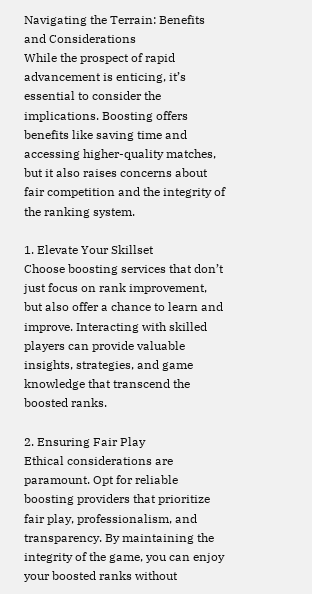Navigating the Terrain: Benefits and Considerations
While the prospect of rapid advancement is enticing, it’s essential to consider the implications. Boosting offers benefits like saving time and accessing higher-quality matches, but it also raises concerns about fair competition and the integrity of the ranking system.

1. Elevate Your Skillset
Choose boosting services that don’t just focus on rank improvement, but also offer a chance to learn and improve. Interacting with skilled players can provide valuable insights, strategies, and game knowledge that transcend the boosted ranks.

2. Ensuring Fair Play
Ethical considerations are paramount. Opt for reliable boosting providers that prioritize fair play, professionalism, and transparency. By maintaining the integrity of the game, you can enjoy your boosted ranks without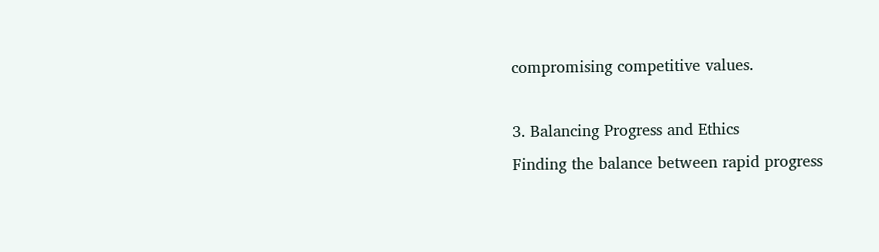compromising competitive values.

3. Balancing Progress and Ethics
Finding the balance between rapid progress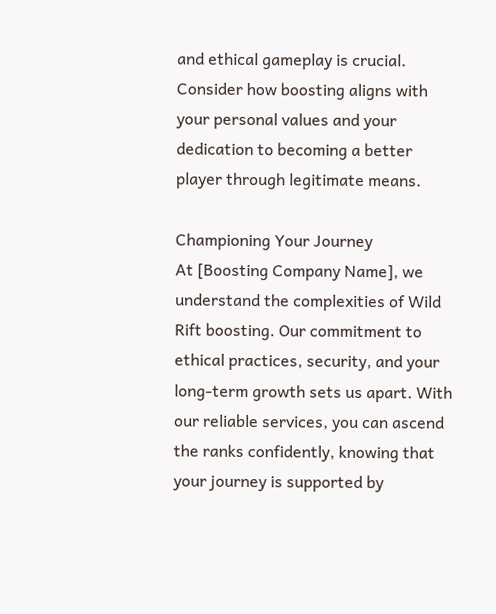and ethical gameplay is crucial. Consider how boosting aligns with your personal values and your dedication to becoming a better player through legitimate means.

Championing Your Journey
At [Boosting Company Name], we understand the complexities of Wild Rift boosting. Our commitment to ethical practices, security, and your long-term growth sets us apart. With our reliable services, you can ascend the ranks confidently, knowing that your journey is supported by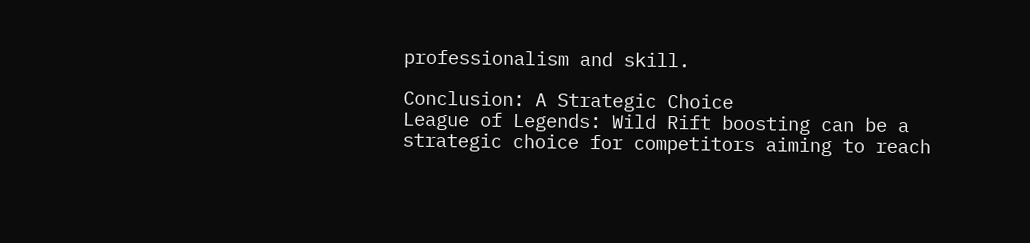professionalism and skill.

Conclusion: A Strategic Choice
League of Legends: Wild Rift boosting can be a strategic choice for competitors aiming to reach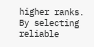higher ranks. By selecting reliable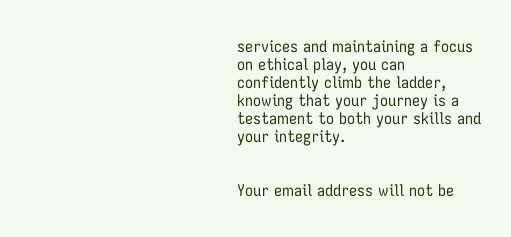services and maintaining a focus on ethical play, you can confidently climb the ladder, knowing that your journey is a testament to both your skills and your integrity.


Your email address will not be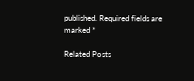published. Required fields are marked *

Related Posts